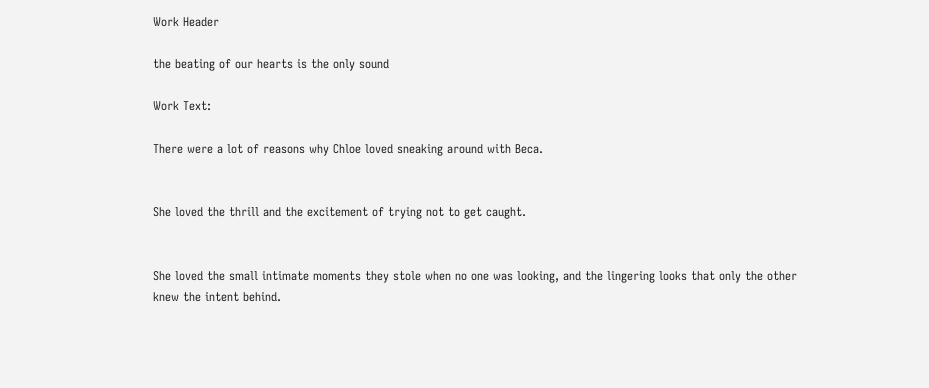Work Header

the beating of our hearts is the only sound

Work Text:

There were a lot of reasons why Chloe loved sneaking around with Beca.


She loved the thrill and the excitement of trying not to get caught.


She loved the small intimate moments they stole when no one was looking, and the lingering looks that only the other knew the intent behind.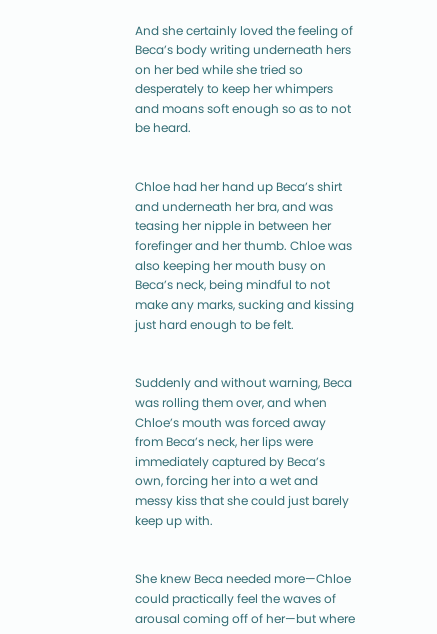And she certainly loved the feeling of Beca’s body writing underneath hers on her bed while she tried so desperately to keep her whimpers and moans soft enough so as to not be heard.


Chloe had her hand up Beca’s shirt and underneath her bra, and was teasing her nipple in between her forefinger and her thumb. Chloe was also keeping her mouth busy on Beca’s neck, being mindful to not make any marks, sucking and kissing just hard enough to be felt.


Suddenly and without warning, Beca was rolling them over, and when Chloe’s mouth was forced away from Beca’s neck, her lips were immediately captured by Beca’s own, forcing her into a wet and messy kiss that she could just barely keep up with.


She knew Beca needed more—Chloe could practically feel the waves of arousal coming off of her—but where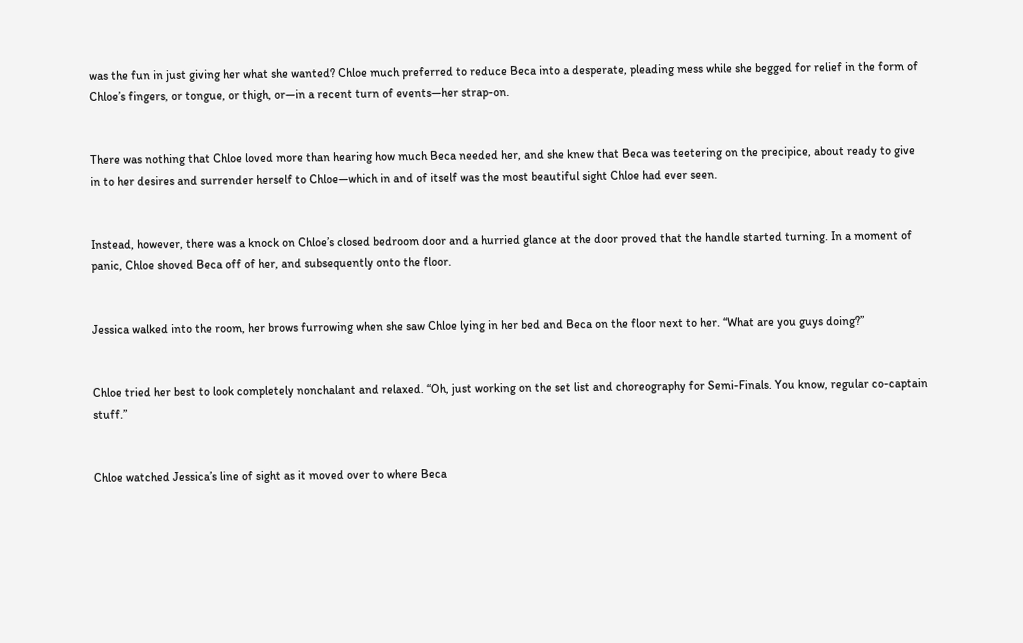was the fun in just giving her what she wanted? Chloe much preferred to reduce Beca into a desperate, pleading mess while she begged for relief in the form of Chloe’s fingers, or tongue, or thigh, or—in a recent turn of events—her strap-on.


There was nothing that Chloe loved more than hearing how much Beca needed her, and she knew that Beca was teetering on the precipice, about ready to give in to her desires and surrender herself to Chloe—which in and of itself was the most beautiful sight Chloe had ever seen.


Instead, however, there was a knock on Chloe’s closed bedroom door and a hurried glance at the door proved that the handle started turning. In a moment of panic, Chloe shoved Beca off of her, and subsequently onto the floor.


Jessica walked into the room, her brows furrowing when she saw Chloe lying in her bed and Beca on the floor next to her. “What are you guys doing?”


Chloe tried her best to look completely nonchalant and relaxed. “Oh, just working on the set list and choreography for Semi-Finals. You know, regular co-captain stuff.”


Chloe watched Jessica’s line of sight as it moved over to where Beca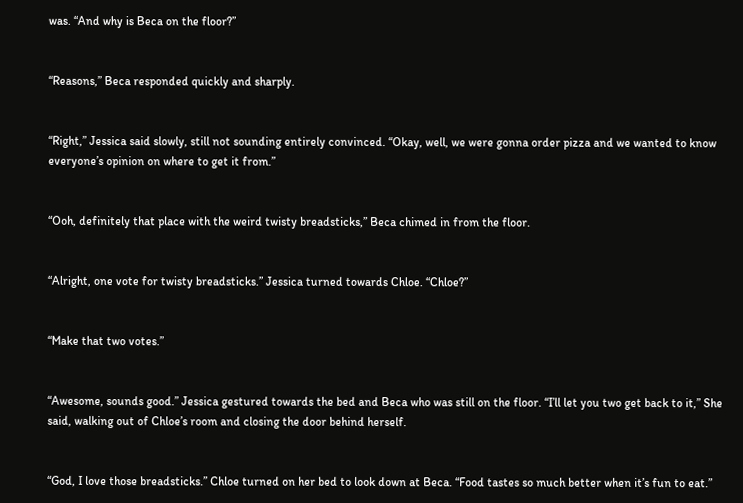was. “And why is Beca on the floor?”


“Reasons,” Beca responded quickly and sharply.


“Right,” Jessica said slowly, still not sounding entirely convinced. “Okay, well, we were gonna order pizza and we wanted to know everyone’s opinion on where to get it from.”


“Ooh, definitely that place with the weird twisty breadsticks,” Beca chimed in from the floor.


“Alright, one vote for twisty breadsticks.” Jessica turned towards Chloe. “Chloe?”


“Make that two votes.”


“Awesome, sounds good.” Jessica gestured towards the bed and Beca who was still on the floor. “I’ll let you two get back to it,” She said, walking out of Chloe’s room and closing the door behind herself.


“God, I love those breadsticks.” Chloe turned on her bed to look down at Beca. “Food tastes so much better when it’s fun to eat.”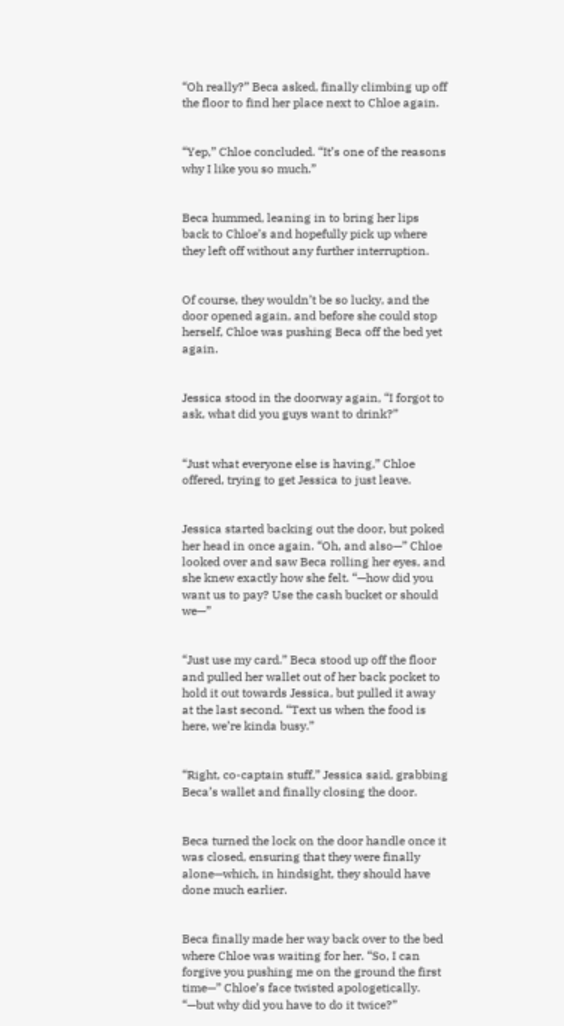“Oh really?” Beca asked, finally climbing up off the floor to find her place next to Chloe again.


“Yep,” Chloe concluded. “It’s one of the reasons why I like you so much.”


Beca hummed, leaning in to bring her lips back to Chloe’s and hopefully pick up where they left off without any further interruption.


Of course, they wouldn’t be so lucky, and the door opened again, and before she could stop herself, Chloe was pushing Beca off the bed yet again.


Jessica stood in the doorway again, “I forgot to ask, what did you guys want to drink?”


“Just what everyone else is having,” Chloe offered, trying to get Jessica to just leave.


Jessica started backing out the door, but poked her head in once again. “Oh, and also—” Chloe looked over and saw Beca rolling her eyes, and she knew exactly how she felt. “—how did you want us to pay? Use the cash bucket or should we—”


“Just use my card.” Beca stood up off the floor and pulled her wallet out of her back pocket to hold it out towards Jessica, but pulled it away at the last second. “Text us when the food is here, we’re kinda busy.”


“Right, co-captain stuff,” Jessica said, grabbing Beca’s wallet and finally closing the door.


Beca turned the lock on the door handle once it was closed, ensuring that they were finally alone—which, in hindsight, they should have done much earlier.


Beca finally made her way back over to the bed where Chloe was waiting for her. “So, I can forgive you pushing me on the ground the first time—” Chloe’s face twisted apologetically. “—but why did you have to do it twice?”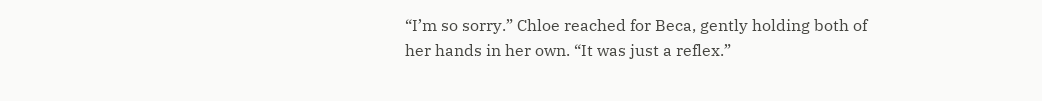“I’m so sorry.” Chloe reached for Beca, gently holding both of her hands in her own. “It was just a reflex.”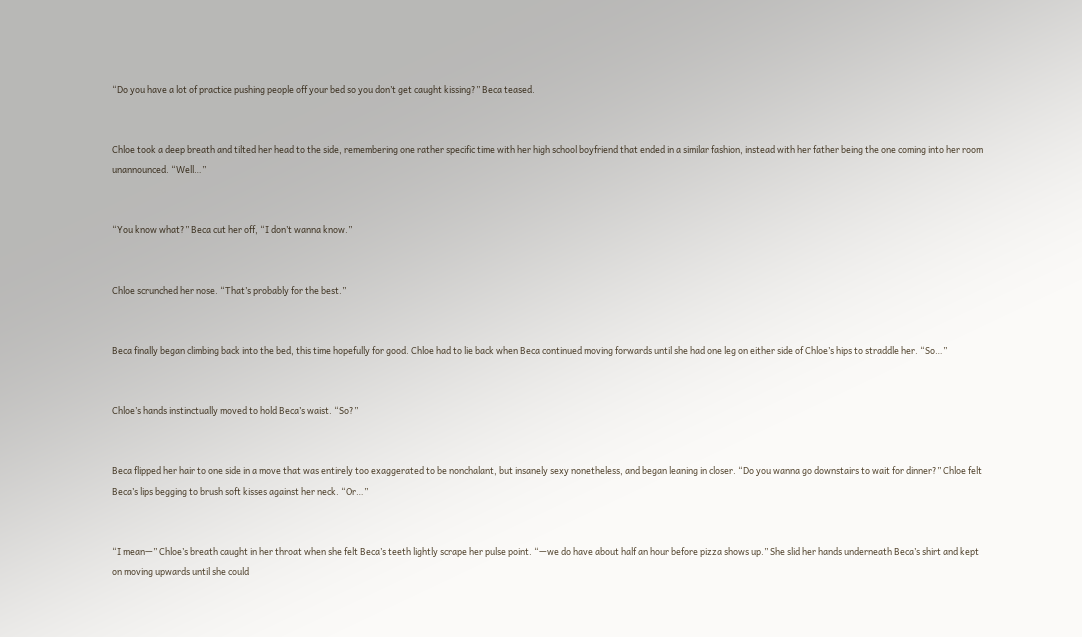“Do you have a lot of practice pushing people off your bed so you don’t get caught kissing?” Beca teased.


Chloe took a deep breath and tilted her head to the side, remembering one rather specific time with her high school boyfriend that ended in a similar fashion, instead with her father being the one coming into her room unannounced. “Well…”


“You know what?” Beca cut her off, “I don’t wanna know.”


Chloe scrunched her nose. “That’s probably for the best.”


Beca finally began climbing back into the bed, this time hopefully for good. Chloe had to lie back when Beca continued moving forwards until she had one leg on either side of Chloe’s hips to straddle her. “So…”


Chloe’s hands instinctually moved to hold Beca’s waist. “So?”


Beca flipped her hair to one side in a move that was entirely too exaggerated to be nonchalant, but insanely sexy nonetheless, and began leaning in closer. “Do you wanna go downstairs to wait for dinner?” Chloe felt Beca’s lips begging to brush soft kisses against her neck. “Or…”


“I mean—” Chloe’s breath caught in her throat when she felt Beca’s teeth lightly scrape her pulse point. “—we do have about half an hour before pizza shows up.” She slid her hands underneath Beca’s shirt and kept on moving upwards until she could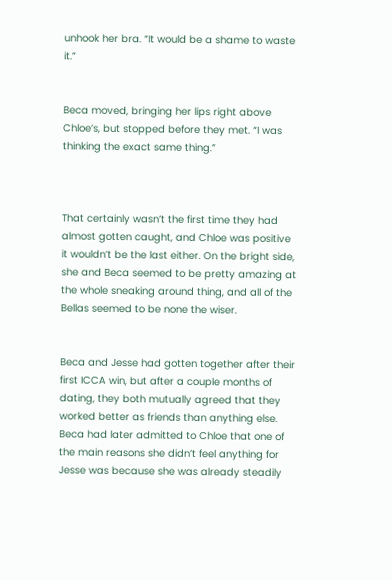unhook her bra. “It would be a shame to waste it.”


Beca moved, bringing her lips right above Chloe’s, but stopped before they met. “I was thinking the exact same thing.”



That certainly wasn’t the first time they had almost gotten caught, and Chloe was positive it wouldn’t be the last either. On the bright side, she and Beca seemed to be pretty amazing at the whole sneaking around thing, and all of the Bellas seemed to be none the wiser.


Beca and Jesse had gotten together after their first ICCA win, but after a couple months of dating, they both mutually agreed that they worked better as friends than anything else. Beca had later admitted to Chloe that one of the main reasons she didn’t feel anything for Jesse was because she was already steadily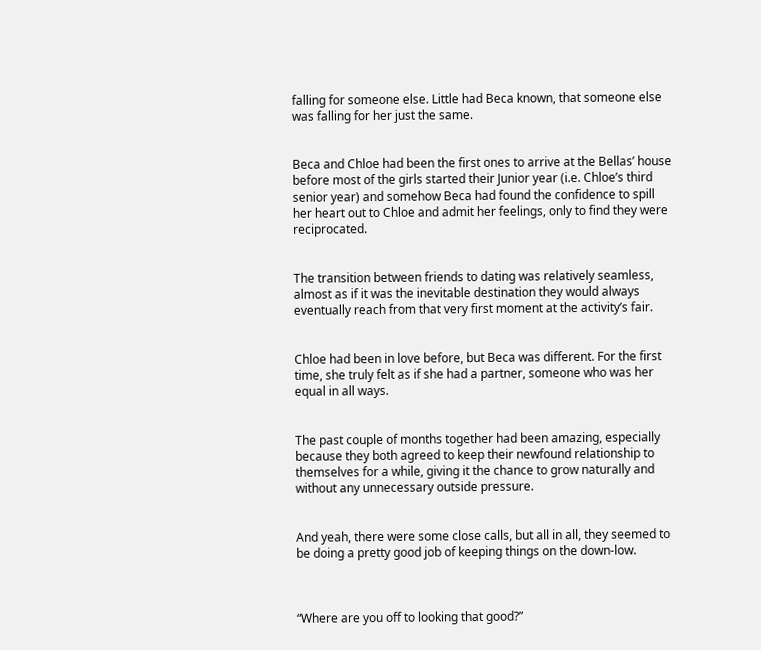falling for someone else. Little had Beca known, that someone else was falling for her just the same.


Beca and Chloe had been the first ones to arrive at the Bellas’ house before most of the girls started their Junior year (i.e. Chloe’s third senior year) and somehow Beca had found the confidence to spill her heart out to Chloe and admit her feelings, only to find they were reciprocated.


The transition between friends to dating was relatively seamless, almost as if it was the inevitable destination they would always eventually reach from that very first moment at the activity’s fair.


Chloe had been in love before, but Beca was different. For the first time, she truly felt as if she had a partner, someone who was her equal in all ways.


The past couple of months together had been amazing, especially because they both agreed to keep their newfound relationship to themselves for a while, giving it the chance to grow naturally and without any unnecessary outside pressure.


And yeah, there were some close calls, but all in all, they seemed to be doing a pretty good job of keeping things on the down-low.



“Where are you off to looking that good?”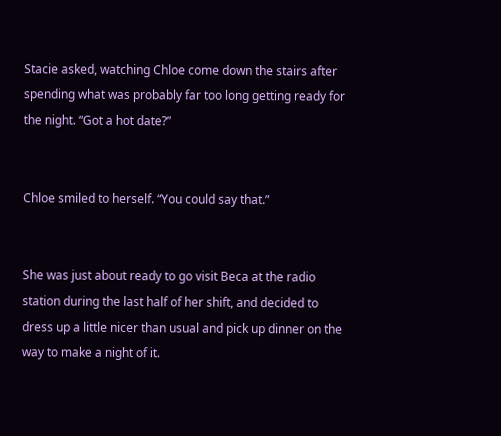Stacie asked, watching Chloe come down the stairs after spending what was probably far too long getting ready for the night. “Got a hot date?”


Chloe smiled to herself. “You could say that.”


She was just about ready to go visit Beca at the radio station during the last half of her shift, and decided to dress up a little nicer than usual and pick up dinner on the way to make a night of it.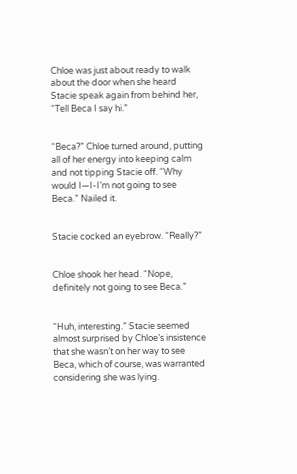Chloe was just about ready to walk about the door when she heard Stacie speak again from behind her, “Tell Beca I say hi.”


“Beca?” Chloe turned around, putting all of her energy into keeping calm and not tipping Stacie off. “Why would I—I-I’m not going to see Beca.” Nailed it.


Stacie cocked an eyebrow. “Really?”


Chloe shook her head. “Nope, definitely not going to see Beca.”


“Huh, interesting.” Stacie seemed almost surprised by Chloe’s insistence that she wasn’t on her way to see Beca, which of course, was warranted considering she was lying.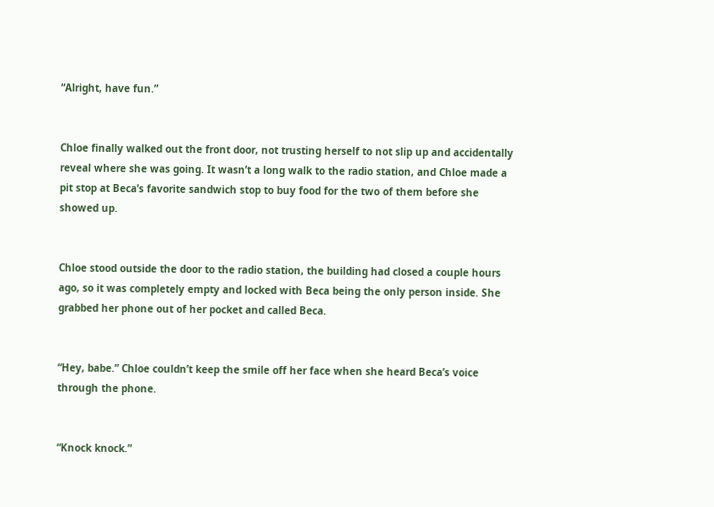“Alright, have fun.”


Chloe finally walked out the front door, not trusting herself to not slip up and accidentally reveal where she was going. It wasn’t a long walk to the radio station, and Chloe made a pit stop at Beca’s favorite sandwich stop to buy food for the two of them before she showed up.


Chloe stood outside the door to the radio station, the building had closed a couple hours ago, so it was completely empty and locked with Beca being the only person inside. She grabbed her phone out of her pocket and called Beca.


“Hey, babe.” Chloe couldn’t keep the smile off her face when she heard Beca’s voice through the phone.


“Knock knock.”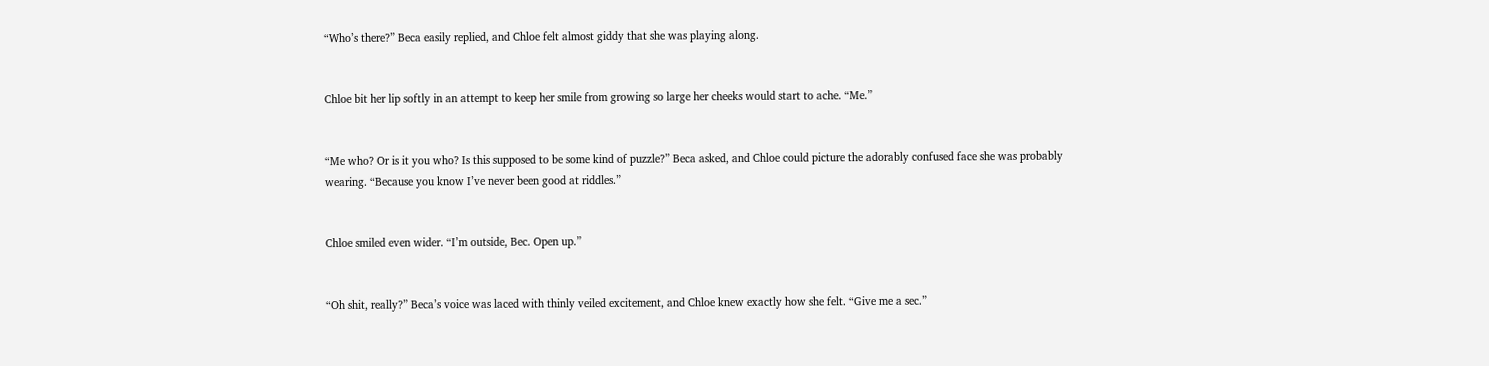“Who’s there?” Beca easily replied, and Chloe felt almost giddy that she was playing along.


Chloe bit her lip softly in an attempt to keep her smile from growing so large her cheeks would start to ache. “Me.”


“Me who? Or is it you who? Is this supposed to be some kind of puzzle?” Beca asked, and Chloe could picture the adorably confused face she was probably wearing. “Because you know I’ve never been good at riddles.”


Chloe smiled even wider. “I’m outside, Bec. Open up.”


“Oh shit, really?” Beca’s voice was laced with thinly veiled excitement, and Chloe knew exactly how she felt. “Give me a sec.”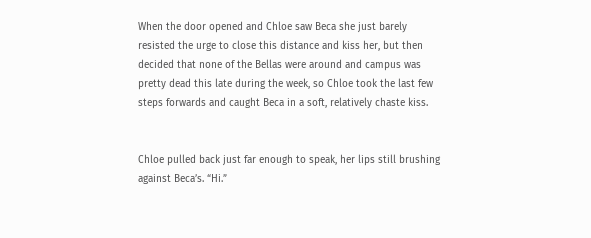When the door opened and Chloe saw Beca she just barely resisted the urge to close this distance and kiss her, but then decided that none of the Bellas were around and campus was pretty dead this late during the week, so Chloe took the last few steps forwards and caught Beca in a soft, relatively chaste kiss.


Chloe pulled back just far enough to speak, her lips still brushing against Beca’s. “Hi.”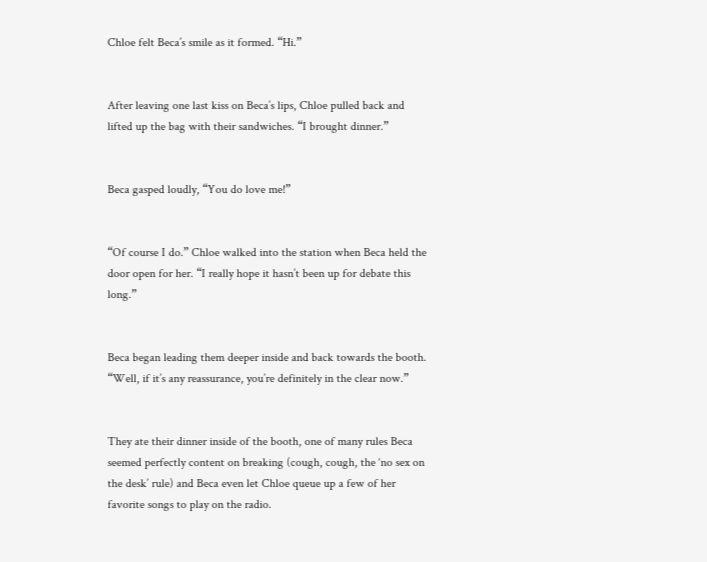Chloe felt Beca’s smile as it formed. “Hi.”


After leaving one last kiss on Beca’s lips, Chloe pulled back and lifted up the bag with their sandwiches. “I brought dinner.”


Beca gasped loudly, “You do love me!”


“Of course I do.” Chloe walked into the station when Beca held the door open for her. “I really hope it hasn’t been up for debate this long.”


Beca began leading them deeper inside and back towards the booth. “Well, if it’s any reassurance, you’re definitely in the clear now.”


They ate their dinner inside of the booth, one of many rules Beca seemed perfectly content on breaking (cough, cough, the ‘no sex on the desk’ rule) and Beca even let Chloe queue up a few of her favorite songs to play on the radio.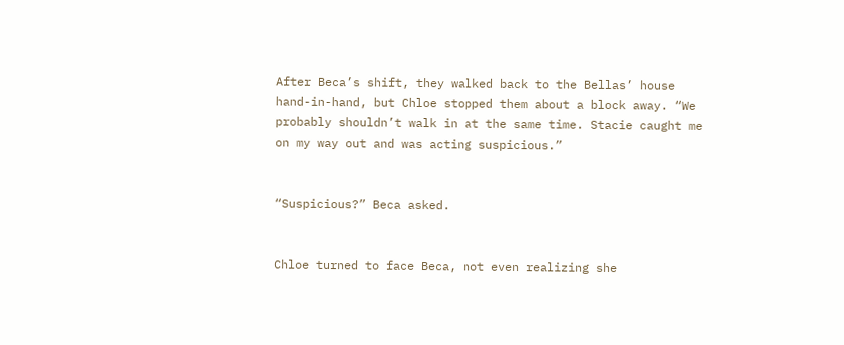After Beca’s shift, they walked back to the Bellas’ house hand-in-hand, but Chloe stopped them about a block away. “We probably shouldn’t walk in at the same time. Stacie caught me on my way out and was acting suspicious.”


“Suspicious?” Beca asked.


Chloe turned to face Beca, not even realizing she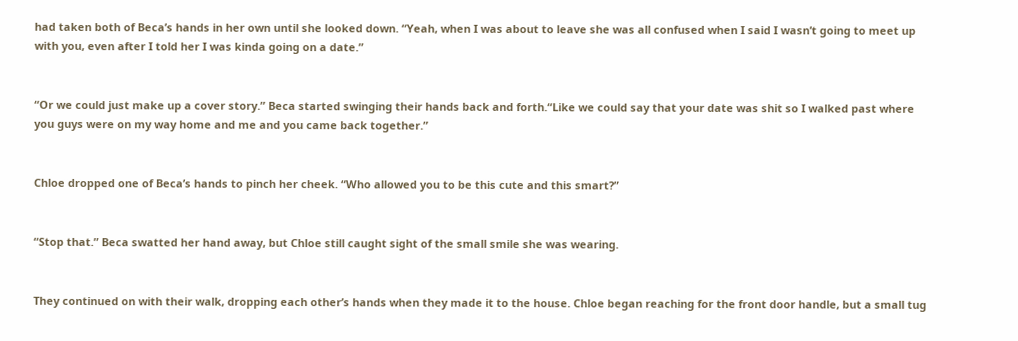had taken both of Beca’s hands in her own until she looked down. “Yeah, when I was about to leave she was all confused when I said I wasn’t going to meet up with you, even after I told her I was kinda going on a date.”


“Or we could just make up a cover story.” Beca started swinging their hands back and forth.“Like we could say that your date was shit so I walked past where you guys were on my way home and me and you came back together.”


Chloe dropped one of Beca’s hands to pinch her cheek. “Who allowed you to be this cute and this smart?”


“Stop that.” Beca swatted her hand away, but Chloe still caught sight of the small smile she was wearing.


They continued on with their walk, dropping each other’s hands when they made it to the house. Chloe began reaching for the front door handle, but a small tug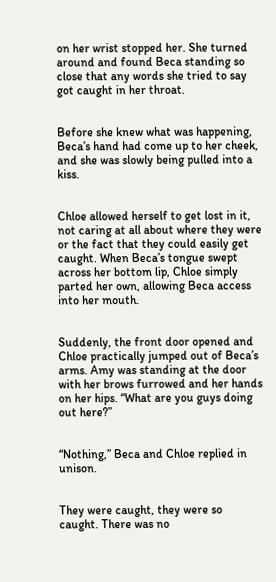on her wrist stopped her. She turned around and found Beca standing so close that any words she tried to say got caught in her throat.


Before she knew what was happening, Beca’s hand had come up to her cheek, and she was slowly being pulled into a kiss.


Chloe allowed herself to get lost in it, not caring at all about where they were or the fact that they could easily get caught. When Beca’s tongue swept across her bottom lip, Chloe simply parted her own, allowing Beca access into her mouth.


Suddenly, the front door opened and Chloe practically jumped out of Beca’s arms. Amy was standing at the door with her brows furrowed and her hands on her hips. “What are you guys doing out here?”


“Nothing,” Beca and Chloe replied in unison.


They were caught, they were so caught. There was no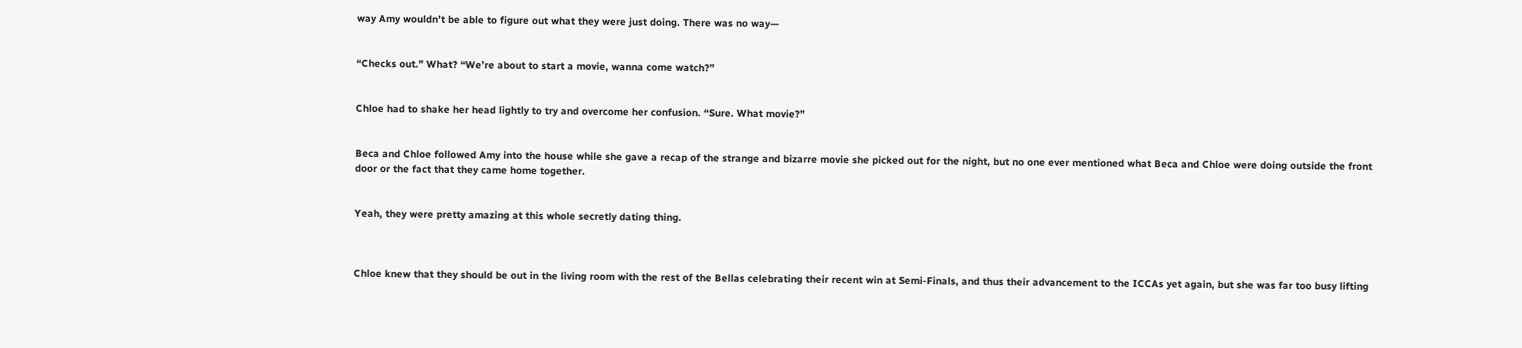way Amy wouldn’t be able to figure out what they were just doing. There was no way—


“Checks out.” What? “We’re about to start a movie, wanna come watch?”


Chloe had to shake her head lightly to try and overcome her confusion. “Sure. What movie?”


Beca and Chloe followed Amy into the house while she gave a recap of the strange and bizarre movie she picked out for the night, but no one ever mentioned what Beca and Chloe were doing outside the front door or the fact that they came home together.


Yeah, they were pretty amazing at this whole secretly dating thing.



Chloe knew that they should be out in the living room with the rest of the Bellas celebrating their recent win at Semi-Finals, and thus their advancement to the ICCAs yet again, but she was far too busy lifting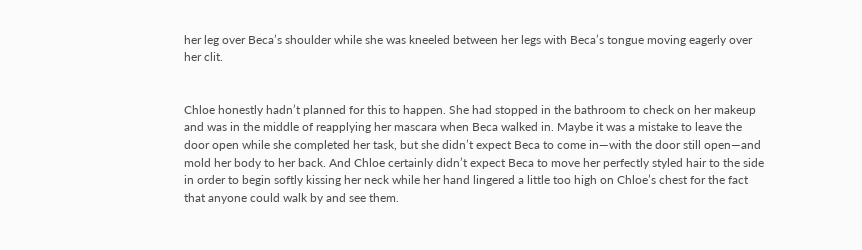her leg over Beca’s shoulder while she was kneeled between her legs with Beca’s tongue moving eagerly over her clit.


Chloe honestly hadn’t planned for this to happen. She had stopped in the bathroom to check on her makeup and was in the middle of reapplying her mascara when Beca walked in. Maybe it was a mistake to leave the door open while she completed her task, but she didn’t expect Beca to come in—with the door still open—and mold her body to her back. And Chloe certainly didn’t expect Beca to move her perfectly styled hair to the side in order to begin softly kissing her neck while her hand lingered a little too high on Chloe’s chest for the fact that anyone could walk by and see them.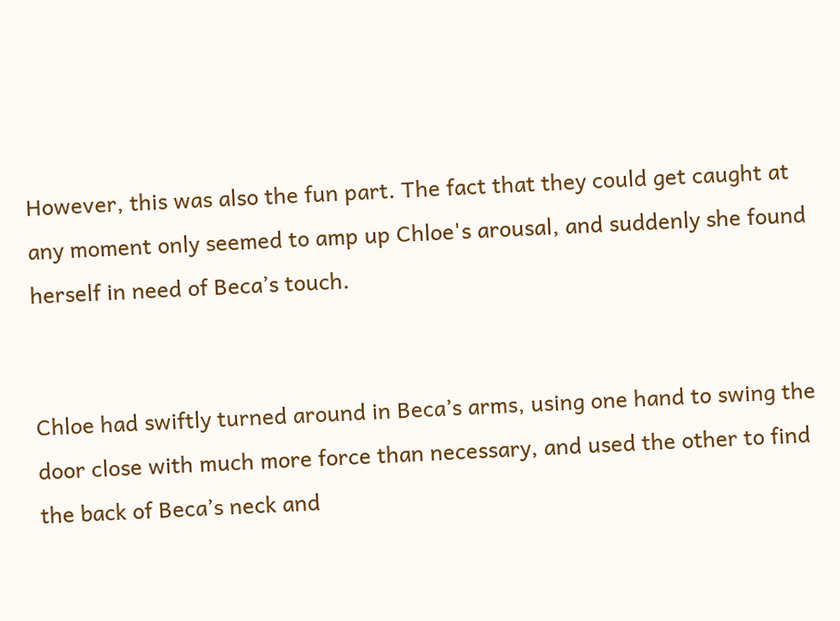However, this was also the fun part. The fact that they could get caught at any moment only seemed to amp up Chloe's arousal, and suddenly she found herself in need of Beca’s touch.


Chloe had swiftly turned around in Beca’s arms, using one hand to swing the door close with much more force than necessary, and used the other to find the back of Beca’s neck and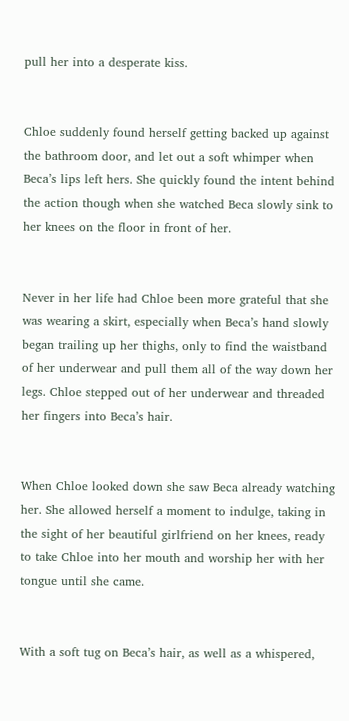pull her into a desperate kiss.


Chloe suddenly found herself getting backed up against the bathroom door, and let out a soft whimper when Beca’s lips left hers. She quickly found the intent behind the action though when she watched Beca slowly sink to her knees on the floor in front of her.


Never in her life had Chloe been more grateful that she was wearing a skirt, especially when Beca’s hand slowly began trailing up her thighs, only to find the waistband of her underwear and pull them all of the way down her legs. Chloe stepped out of her underwear and threaded her fingers into Beca’s hair.


When Chloe looked down she saw Beca already watching her. She allowed herself a moment to indulge, taking in the sight of her beautiful girlfriend on her knees, ready to take Chloe into her mouth and worship her with her tongue until she came.


With a soft tug on Beca’s hair, as well as a whispered,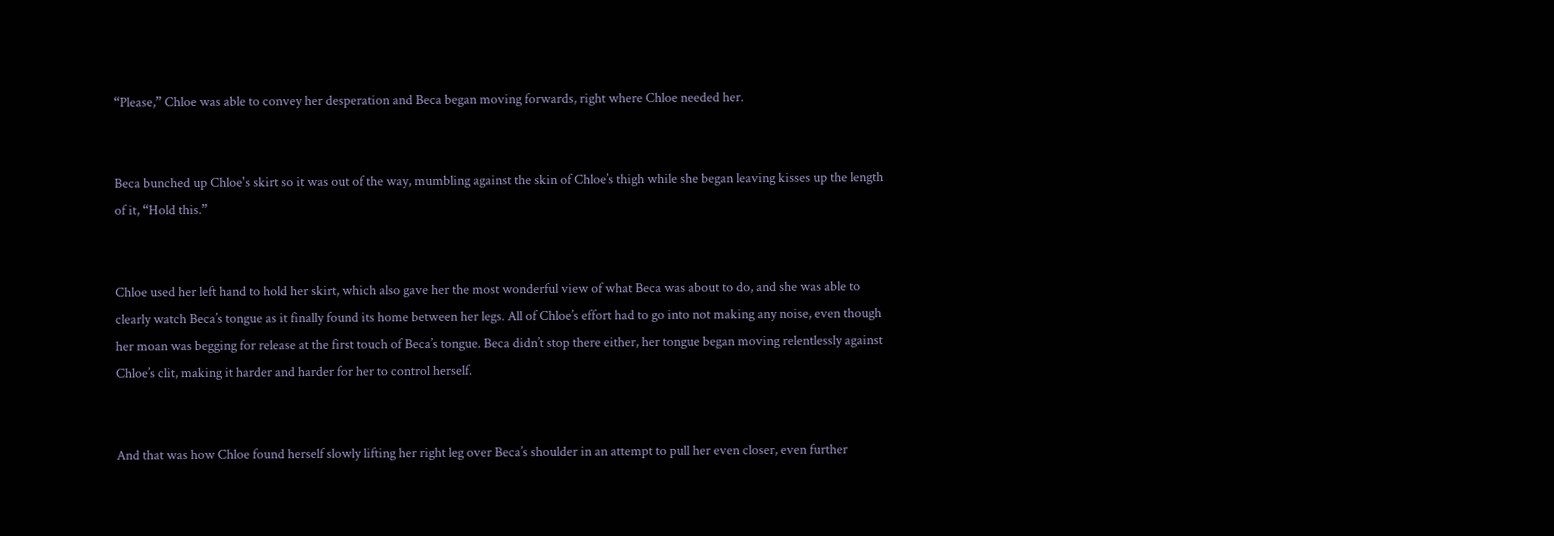“Please,” Chloe was able to convey her desperation and Beca began moving forwards, right where Chloe needed her.


Beca bunched up Chloe's skirt so it was out of the way, mumbling against the skin of Chloe’s thigh while she began leaving kisses up the length of it, “Hold this.”


Chloe used her left hand to hold her skirt, which also gave her the most wonderful view of what Beca was about to do, and she was able to clearly watch Beca’s tongue as it finally found its home between her legs. All of Chloe’s effort had to go into not making any noise, even though her moan was begging for release at the first touch of Beca’s tongue. Beca didn’t stop there either, her tongue began moving relentlessly against Chloe’s clit, making it harder and harder for her to control herself.


And that was how Chloe found herself slowly lifting her right leg over Beca’s shoulder in an attempt to pull her even closer, even further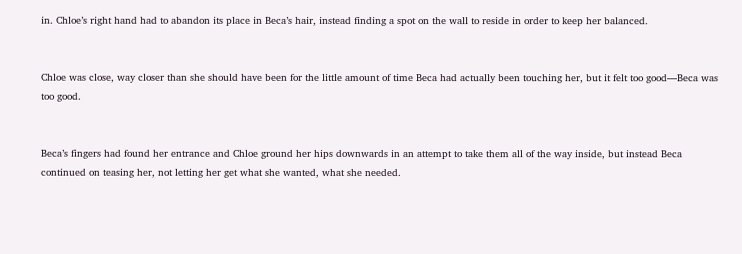in. Chloe’s right hand had to abandon its place in Beca’s hair, instead finding a spot on the wall to reside in order to keep her balanced.


Chloe was close, way closer than she should have been for the little amount of time Beca had actually been touching her, but it felt too good—Beca was too good.


Beca’s fingers had found her entrance and Chloe ground her hips downwards in an attempt to take them all of the way inside, but instead Beca continued on teasing her, not letting her get what she wanted, what she needed.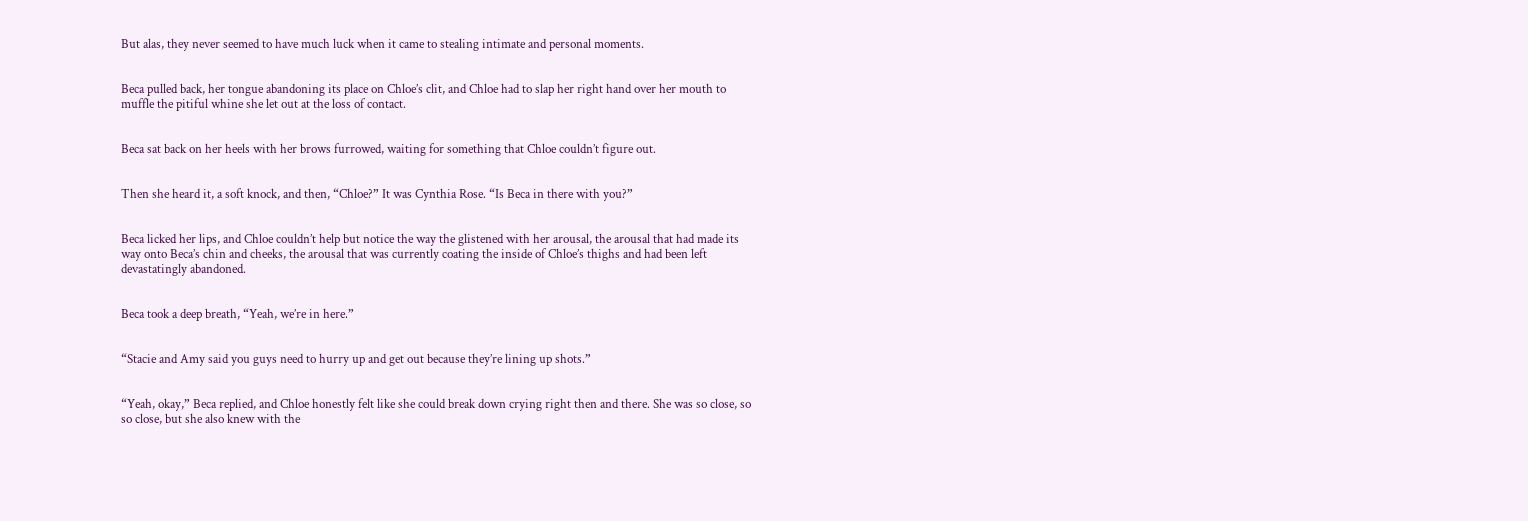But alas, they never seemed to have much luck when it came to stealing intimate and personal moments.


Beca pulled back, her tongue abandoning its place on Chloe’s clit, and Chloe had to slap her right hand over her mouth to muffle the pitiful whine she let out at the loss of contact.


Beca sat back on her heels with her brows furrowed, waiting for something that Chloe couldn’t figure out.


Then she heard it, a soft knock, and then, “Chloe?” It was Cynthia Rose. “Is Beca in there with you?”


Beca licked her lips, and Chloe couldn’t help but notice the way the glistened with her arousal, the arousal that had made its way onto Beca’s chin and cheeks, the arousal that was currently coating the inside of Chloe’s thighs and had been left devastatingly abandoned.


Beca took a deep breath, “Yeah, we’re in here.”


“Stacie and Amy said you guys need to hurry up and get out because they’re lining up shots.”


“Yeah, okay,” Beca replied, and Chloe honestly felt like she could break down crying right then and there. She was so close, so so close, but she also knew with the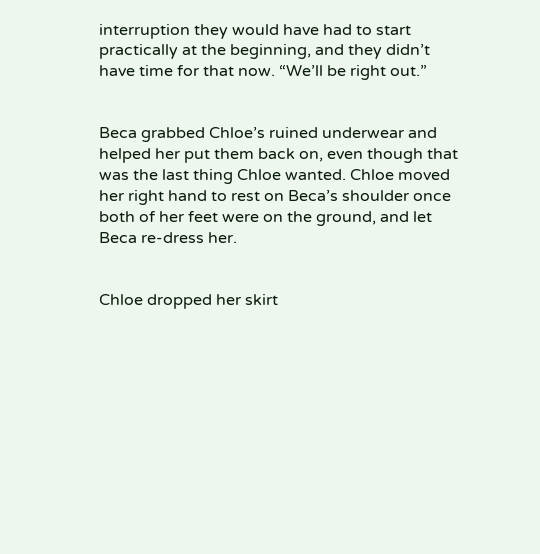interruption they would have had to start practically at the beginning, and they didn’t have time for that now. “We’ll be right out.”


Beca grabbed Chloe’s ruined underwear and helped her put them back on, even though that was the last thing Chloe wanted. Chloe moved her right hand to rest on Beca’s shoulder once both of her feet were on the ground, and let Beca re-dress her.


Chloe dropped her skirt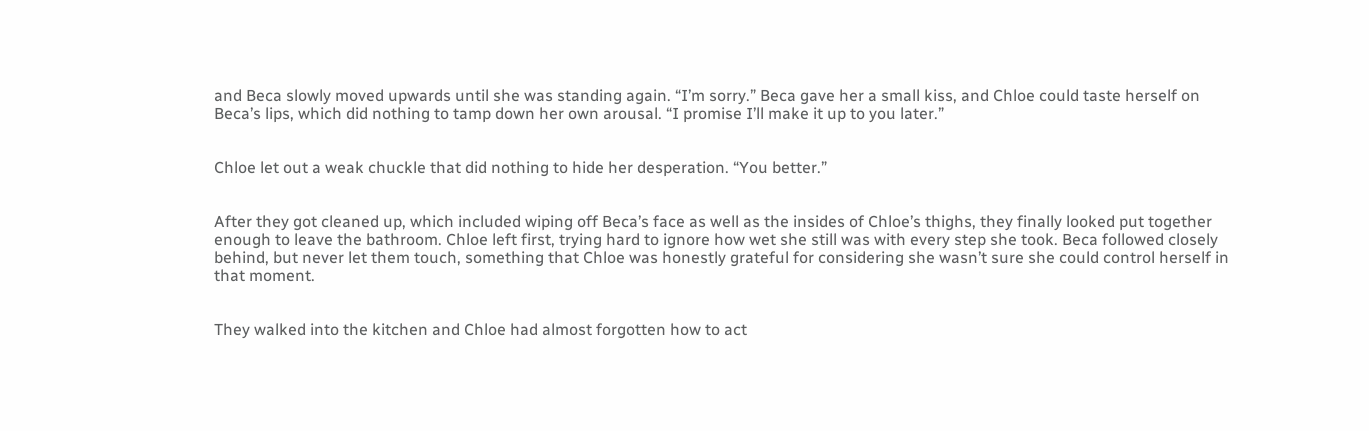and Beca slowly moved upwards until she was standing again. “I’m sorry.” Beca gave her a small kiss, and Chloe could taste herself on Beca’s lips, which did nothing to tamp down her own arousal. “I promise I’ll make it up to you later.”


Chloe let out a weak chuckle that did nothing to hide her desperation. “You better.”


After they got cleaned up, which included wiping off Beca’s face as well as the insides of Chloe’s thighs, they finally looked put together enough to leave the bathroom. Chloe left first, trying hard to ignore how wet she still was with every step she took. Beca followed closely behind, but never let them touch, something that Chloe was honestly grateful for considering she wasn’t sure she could control herself in that moment.


They walked into the kitchen and Chloe had almost forgotten how to act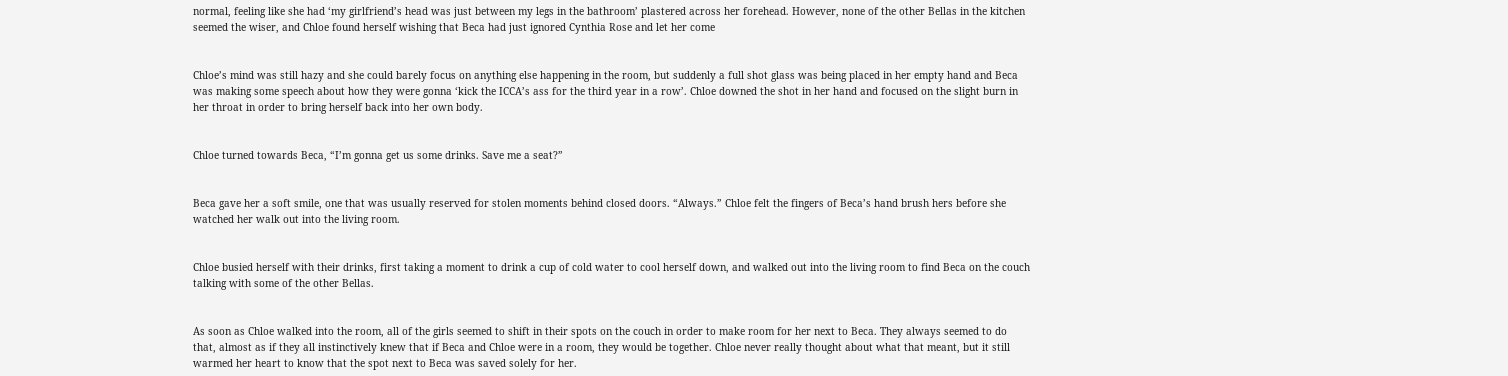normal, feeling like she had ‘my girlfriend’s head was just between my legs in the bathroom’ plastered across her forehead. However, none of the other Bellas in the kitchen seemed the wiser, and Chloe found herself wishing that Beca had just ignored Cynthia Rose and let her come


Chloe’s mind was still hazy and she could barely focus on anything else happening in the room, but suddenly a full shot glass was being placed in her empty hand and Beca was making some speech about how they were gonna ‘kick the ICCA’s ass for the third year in a row’. Chloe downed the shot in her hand and focused on the slight burn in her throat in order to bring herself back into her own body.


Chloe turned towards Beca, “I’m gonna get us some drinks. Save me a seat?”


Beca gave her a soft smile, one that was usually reserved for stolen moments behind closed doors. “Always.” Chloe felt the fingers of Beca’s hand brush hers before she watched her walk out into the living room.


Chloe busied herself with their drinks, first taking a moment to drink a cup of cold water to cool herself down, and walked out into the living room to find Beca on the couch talking with some of the other Bellas.


As soon as Chloe walked into the room, all of the girls seemed to shift in their spots on the couch in order to make room for her next to Beca. They always seemed to do that, almost as if they all instinctively knew that if Beca and Chloe were in a room, they would be together. Chloe never really thought about what that meant, but it still warmed her heart to know that the spot next to Beca was saved solely for her.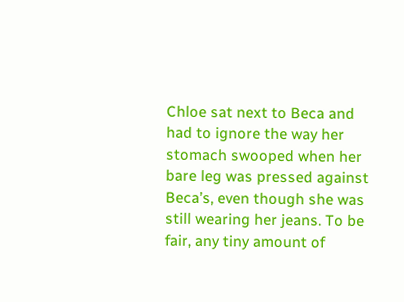Chloe sat next to Beca and had to ignore the way her stomach swooped when her bare leg was pressed against Beca’s, even though she was still wearing her jeans. To be fair, any tiny amount of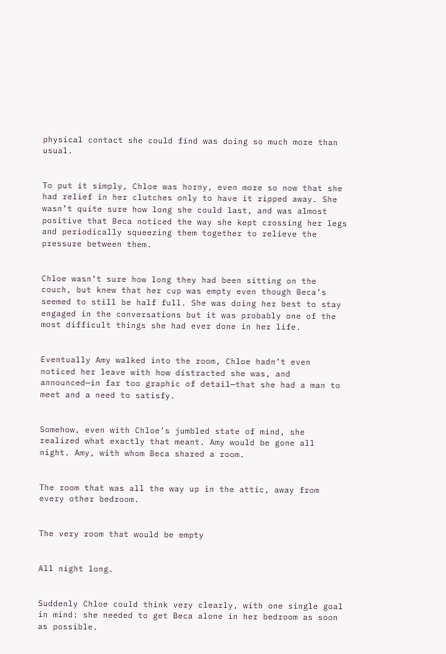physical contact she could find was doing so much more than usual.


To put it simply, Chloe was horny, even more so now that she had relief in her clutches only to have it ripped away. She wasn’t quite sure how long she could last, and was almost positive that Beca noticed the way she kept crossing her legs and periodically squeezing them together to relieve the pressure between them.


Chloe wasn’t sure how long they had been sitting on the couch, but knew that her cup was empty even though Beca’s seemed to still be half full. She was doing her best to stay engaged in the conversations but it was probably one of the most difficult things she had ever done in her life.


Eventually Amy walked into the room, Chloe hadn’t even noticed her leave with how distracted she was, and announced—in far too graphic of detail—that she had a man to meet and a need to satisfy.


Somehow, even with Chloe’s jumbled state of mind, she realized what exactly that meant. Amy would be gone all night. Amy, with whom Beca shared a room.


The room that was all the way up in the attic, away from every other bedroom.


The very room that would be empty


All night long.


Suddenly Chloe could think very clearly, with one single goal in mind: she needed to get Beca alone in her bedroom as soon as possible.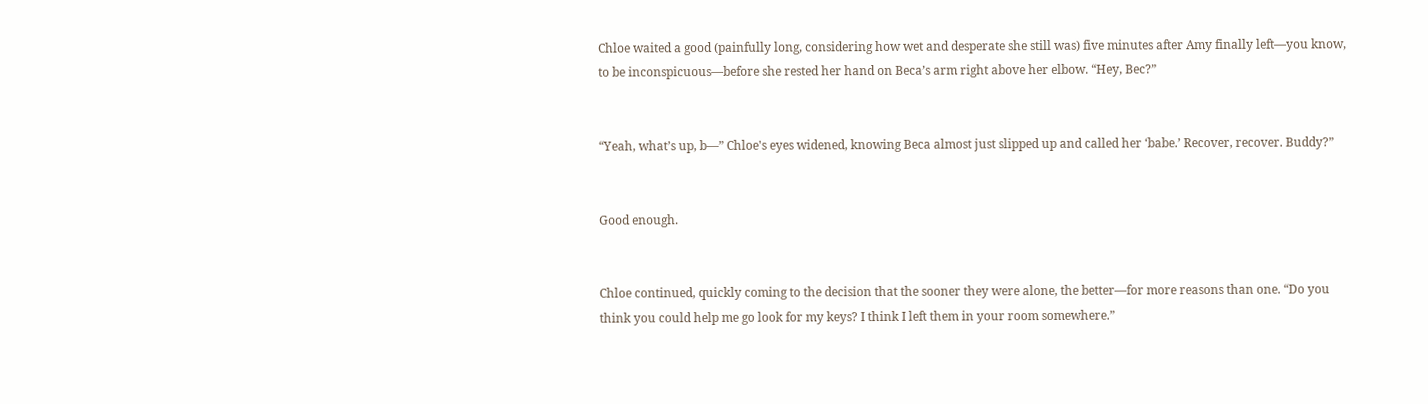Chloe waited a good (painfully long, considering how wet and desperate she still was) five minutes after Amy finally left—you know, to be inconspicuous—before she rested her hand on Beca’s arm right above her elbow. “Hey, Bec?”


“Yeah, what’s up, b—” Chloe's eyes widened, knowing Beca almost just slipped up and called her ‘babe.’ Recover, recover. Buddy?”


Good enough.


Chloe continued, quickly coming to the decision that the sooner they were alone, the better—for more reasons than one. “Do you think you could help me go look for my keys? I think I left them in your room somewhere.”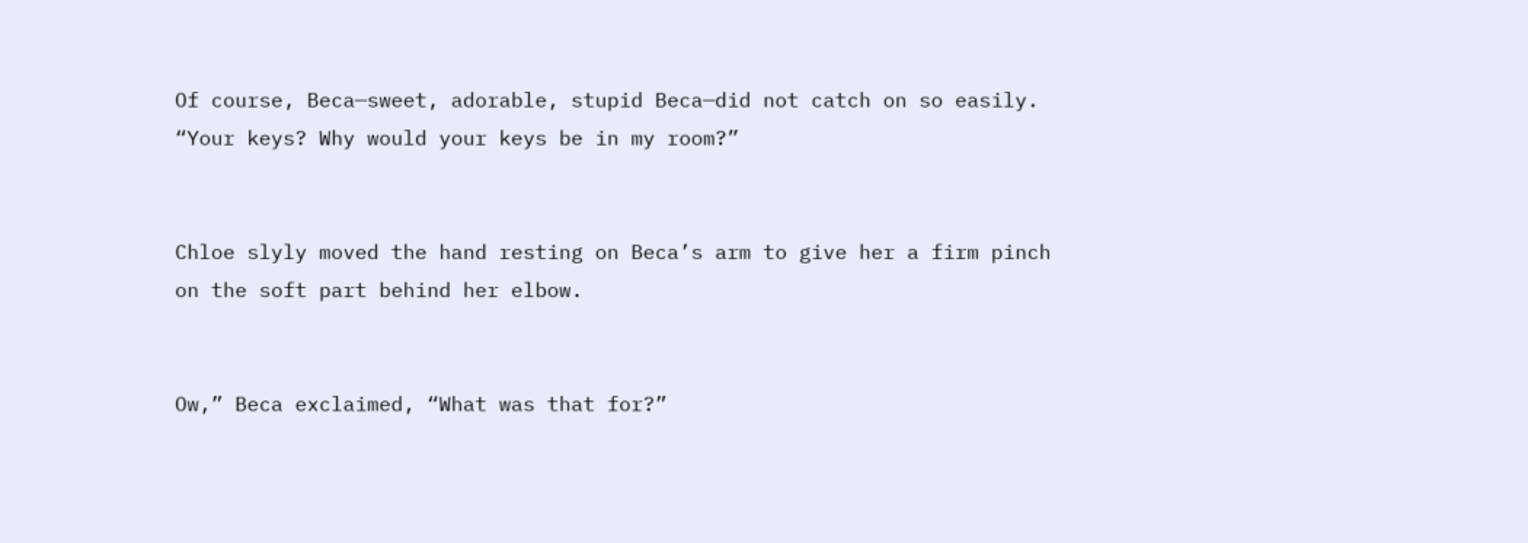Of course, Beca—sweet, adorable, stupid Beca—did not catch on so easily. “Your keys? Why would your keys be in my room?”


Chloe slyly moved the hand resting on Beca’s arm to give her a firm pinch on the soft part behind her elbow.


Ow,” Beca exclaimed, “What was that for?”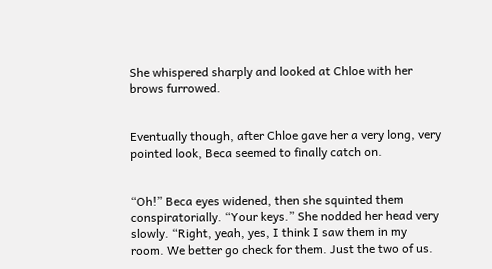She whispered sharply and looked at Chloe with her brows furrowed.


Eventually though, after Chloe gave her a very long, very pointed look, Beca seemed to finally catch on.


“Oh!” Beca eyes widened, then she squinted them conspiratorially. “Your keys.” She nodded her head very slowly. “Right, yeah, yes, I think I saw them in my room. We better go check for them. Just the two of us.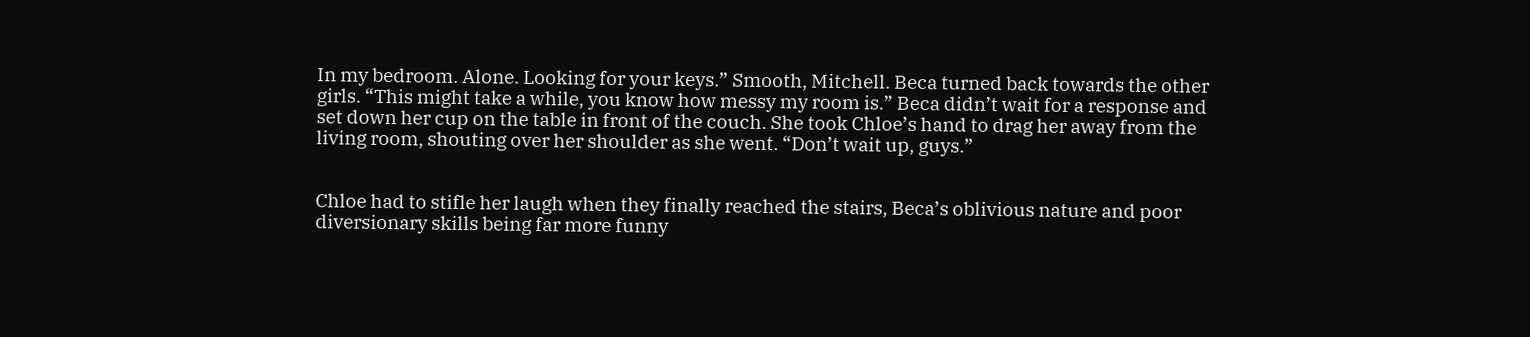In my bedroom. Alone. Looking for your keys.” Smooth, Mitchell. Beca turned back towards the other girls. “This might take a while, you know how messy my room is.” Beca didn’t wait for a response and set down her cup on the table in front of the couch. She took Chloe’s hand to drag her away from the living room, shouting over her shoulder as she went. “Don’t wait up, guys.”


Chloe had to stifle her laugh when they finally reached the stairs, Beca’s oblivious nature and poor diversionary skills being far more funny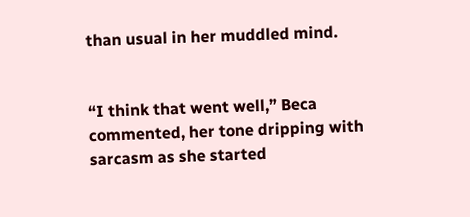than usual in her muddled mind.


“I think that went well,” Beca commented, her tone dripping with sarcasm as she started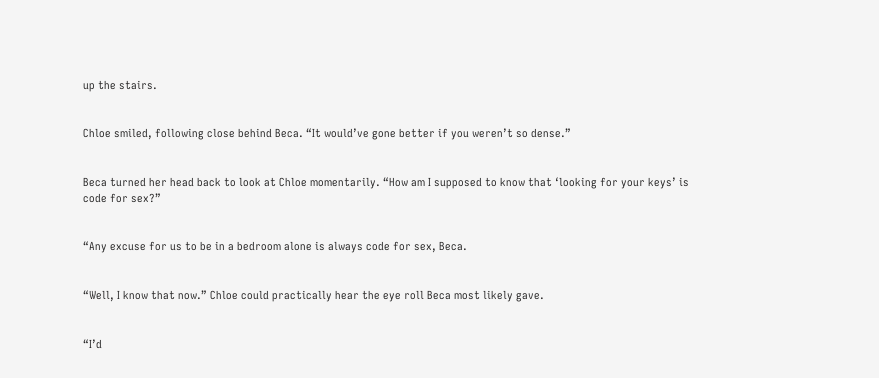up the stairs.


Chloe smiled, following close behind Beca. “It would’ve gone better if you weren’t so dense.”


Beca turned her head back to look at Chloe momentarily. “How am I supposed to know that ‘looking for your keys’ is code for sex?”


“Any excuse for us to be in a bedroom alone is always code for sex, Beca.


“Well, I know that now.” Chloe could practically hear the eye roll Beca most likely gave.


“I’d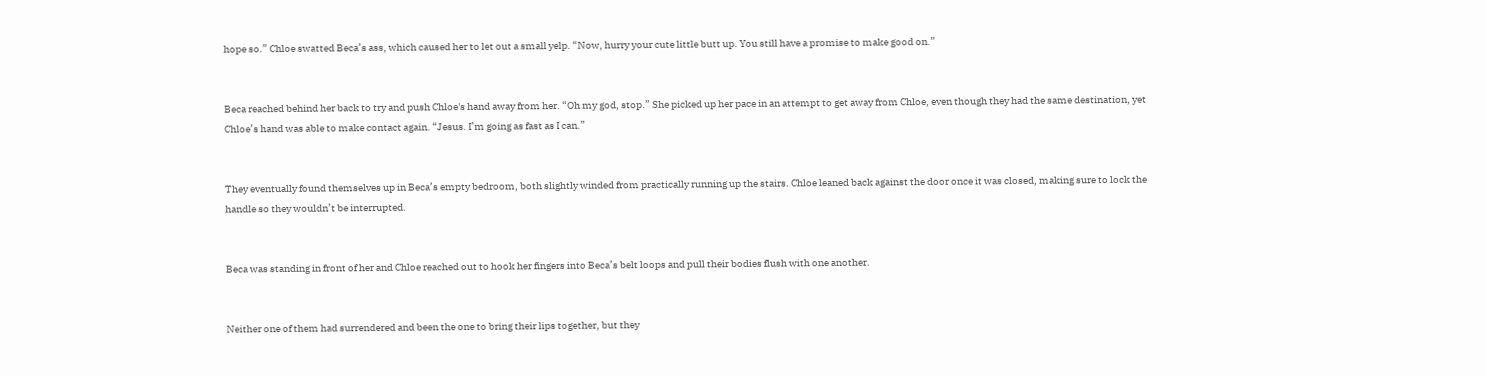hope so.” Chloe swatted Beca’s ass, which caused her to let out a small yelp. “Now, hurry your cute little butt up. You still have a promise to make good on.”


Beca reached behind her back to try and push Chloe's hand away from her. “Oh my god, stop.” She picked up her pace in an attempt to get away from Chloe, even though they had the same destination, yet Chloe’s hand was able to make contact again. “Jesus. I’m going as fast as I can.”


They eventually found themselves up in Beca’s empty bedroom, both slightly winded from practically running up the stairs. Chloe leaned back against the door once it was closed, making sure to lock the handle so they wouldn’t be interrupted.


Beca was standing in front of her and Chloe reached out to hook her fingers into Beca’s belt loops and pull their bodies flush with one another.


Neither one of them had surrendered and been the one to bring their lips together, but they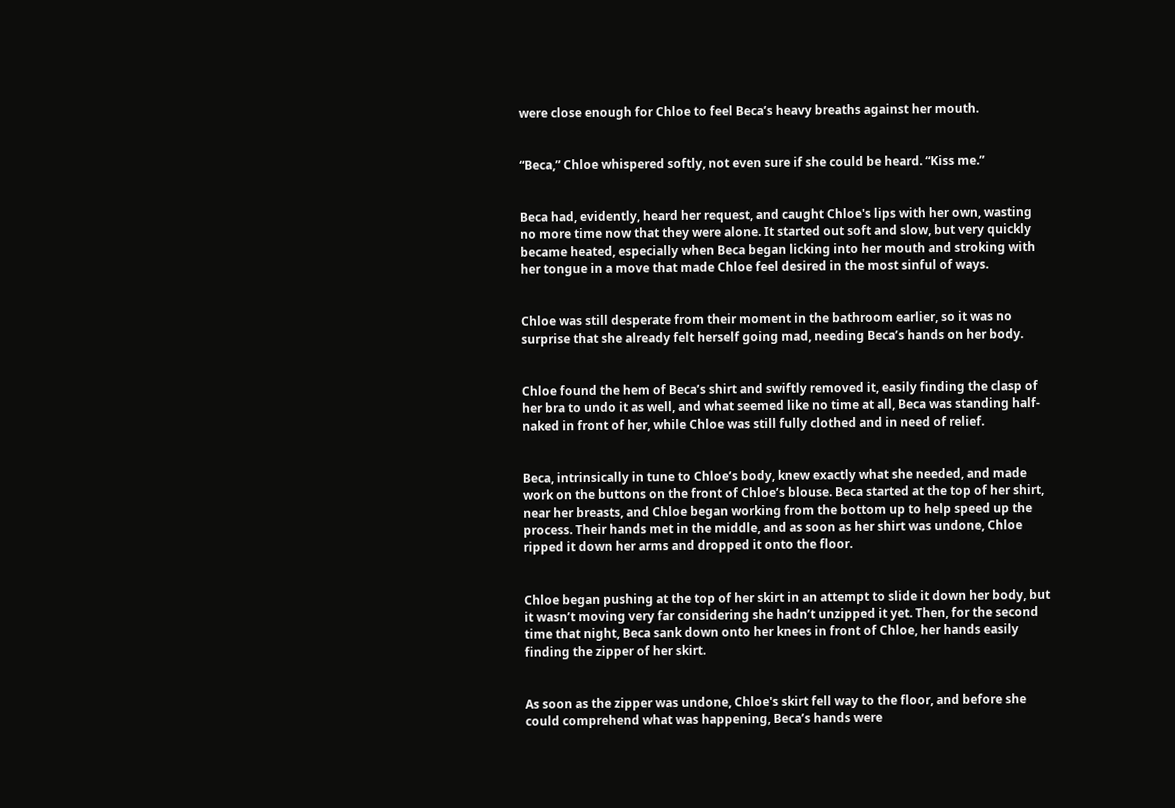were close enough for Chloe to feel Beca’s heavy breaths against her mouth.


“Beca,” Chloe whispered softly, not even sure if she could be heard. “Kiss me.”


Beca had, evidently, heard her request, and caught Chloe's lips with her own, wasting no more time now that they were alone. It started out soft and slow, but very quickly became heated, especially when Beca began licking into her mouth and stroking with her tongue in a move that made Chloe feel desired in the most sinful of ways.


Chloe was still desperate from their moment in the bathroom earlier, so it was no surprise that she already felt herself going mad, needing Beca’s hands on her body.


Chloe found the hem of Beca’s shirt and swiftly removed it, easily finding the clasp of her bra to undo it as well, and what seemed like no time at all, Beca was standing half-naked in front of her, while Chloe was still fully clothed and in need of relief.


Beca, intrinsically in tune to Chloe’s body, knew exactly what she needed, and made work on the buttons on the front of Chloe’s blouse. Beca started at the top of her shirt, near her breasts, and Chloe began working from the bottom up to help speed up the process. Their hands met in the middle, and as soon as her shirt was undone, Chloe ripped it down her arms and dropped it onto the floor.


Chloe began pushing at the top of her skirt in an attempt to slide it down her body, but it wasn’t moving very far considering she hadn’t unzipped it yet. Then, for the second time that night, Beca sank down onto her knees in front of Chloe, her hands easily finding the zipper of her skirt.


As soon as the zipper was undone, Chloe's skirt fell way to the floor, and before she could comprehend what was happening, Beca’s hands were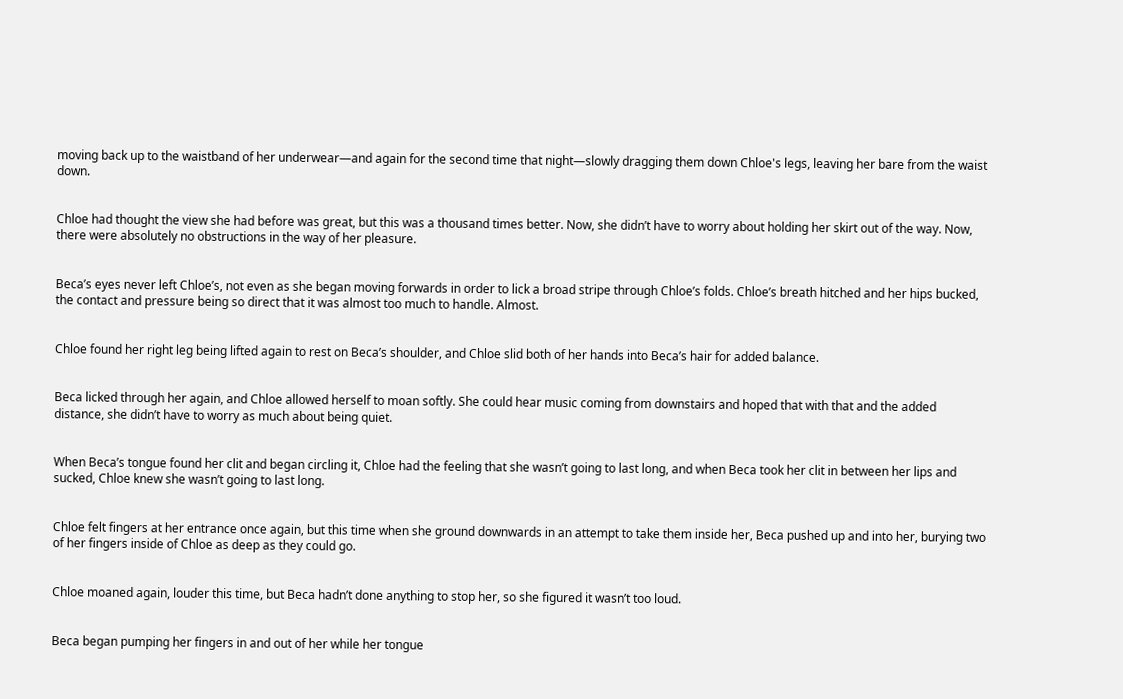moving back up to the waistband of her underwear—and again for the second time that night—slowly dragging them down Chloe's legs, leaving her bare from the waist down.


Chloe had thought the view she had before was great, but this was a thousand times better. Now, she didn’t have to worry about holding her skirt out of the way. Now, there were absolutely no obstructions in the way of her pleasure.


Beca’s eyes never left Chloe’s, not even as she began moving forwards in order to lick a broad stripe through Chloe’s folds. Chloe’s breath hitched and her hips bucked, the contact and pressure being so direct that it was almost too much to handle. Almost.


Chloe found her right leg being lifted again to rest on Beca’s shoulder, and Chloe slid both of her hands into Beca’s hair for added balance.


Beca licked through her again, and Chloe allowed herself to moan softly. She could hear music coming from downstairs and hoped that with that and the added distance, she didn’t have to worry as much about being quiet.


When Beca’s tongue found her clit and began circling it, Chloe had the feeling that she wasn’t going to last long, and when Beca took her clit in between her lips and sucked, Chloe knew she wasn’t going to last long.


Chloe felt fingers at her entrance once again, but this time when she ground downwards in an attempt to take them inside her, Beca pushed up and into her, burying two of her fingers inside of Chloe as deep as they could go.


Chloe moaned again, louder this time, but Beca hadn’t done anything to stop her, so she figured it wasn’t too loud.


Beca began pumping her fingers in and out of her while her tongue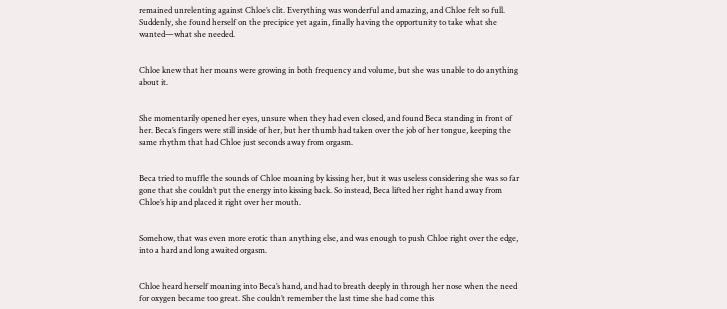remained unrelenting against Chloe’s clit. Everything was wonderful and amazing, and Chloe felt so full. Suddenly, she found herself on the precipice yet again, finally having the opportunity to take what she wanted—what she needed.


Chloe knew that her moans were growing in both frequency and volume, but she was unable to do anything about it.


She momentarily opened her eyes, unsure when they had even closed, and found Beca standing in front of her. Beca’s fingers were still inside of her, but her thumb had taken over the job of her tongue, keeping the same rhythm that had Chloe just seconds away from orgasm.


Beca tried to muffle the sounds of Chloe moaning by kissing her, but it was useless considering she was so far gone that she couldn’t put the energy into kissing back. So instead, Beca lifted her right hand away from Chloe’s hip and placed it right over her mouth.


Somehow, that was even more erotic than anything else, and was enough to push Chloe right over the edge, into a hard and long awaited orgasm.


Chloe heard herself moaning into Beca’s hand, and had to breath deeply in through her nose when the need for oxygen became too great. She couldn’t remember the last time she had come this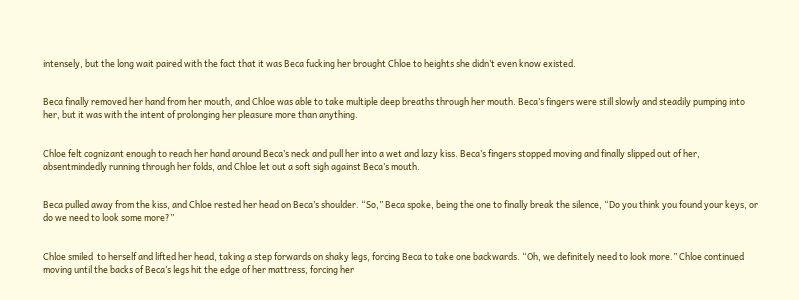intensely, but the long wait paired with the fact that it was Beca fucking her brought Chloe to heights she didn’t even know existed.


Beca finally removed her hand from her mouth, and Chloe was able to take multiple deep breaths through her mouth. Beca’s fingers were still slowly and steadily pumping into her, but it was with the intent of prolonging her pleasure more than anything.


Chloe felt cognizant enough to reach her hand around Beca’s neck and pull her into a wet and lazy kiss. Beca’s fingers stopped moving and finally slipped out of her, absentmindedly running through her folds, and Chloe let out a soft sigh against Beca’s mouth.


Beca pulled away from the kiss, and Chloe rested her head on Beca’s shoulder. “So,” Beca spoke, being the one to finally break the silence, “Do you think you found your keys, or do we need to look some more?”


Chloe smiled  to herself and lifted her head, taking a step forwards on shaky legs, forcing Beca to take one backwards. “Oh, we definitely need to look more.” Chloe continued moving until the backs of Beca’s legs hit the edge of her mattress, forcing her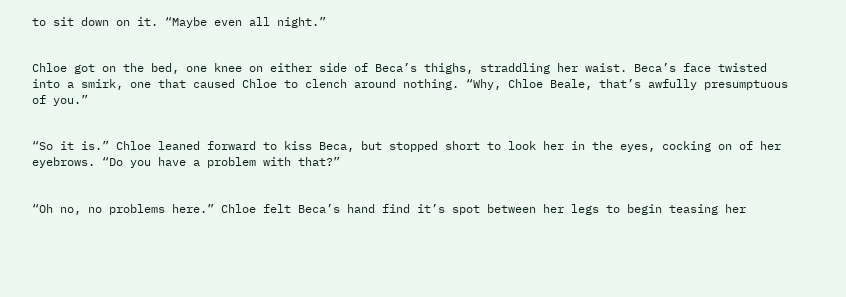to sit down on it. “Maybe even all night.”


Chloe got on the bed, one knee on either side of Beca’s thighs, straddling her waist. Beca’s face twisted into a smirk, one that caused Chloe to clench around nothing. “Why, Chloe Beale, that’s awfully presumptuous of you.”


“So it is.” Chloe leaned forward to kiss Beca, but stopped short to look her in the eyes, cocking on of her eyebrows. “Do you have a problem with that?”


“Oh no, no problems here.” Chloe felt Beca’s hand find it’s spot between her legs to begin teasing her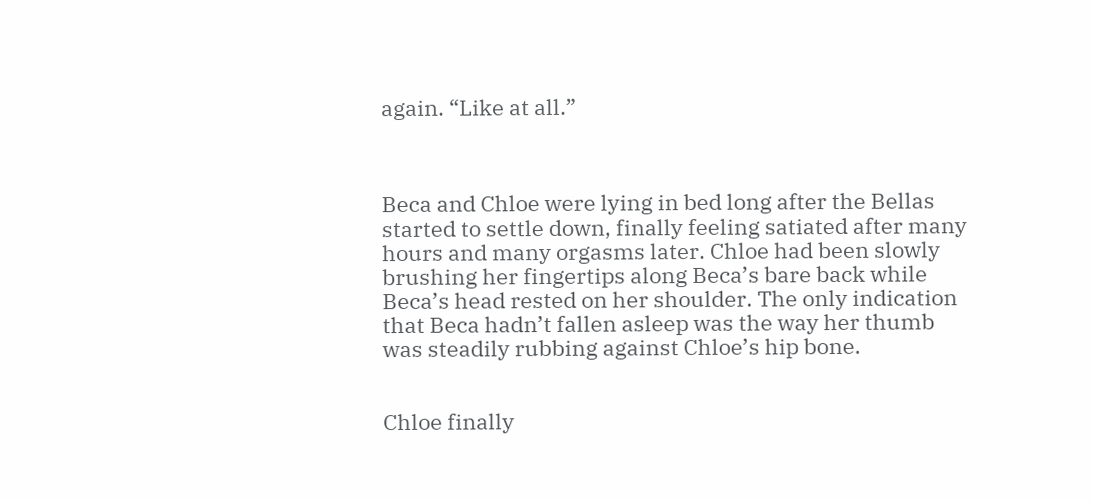again. “Like at all.”



Beca and Chloe were lying in bed long after the Bellas started to settle down, finally feeling satiated after many hours and many orgasms later. Chloe had been slowly brushing her fingertips along Beca’s bare back while Beca’s head rested on her shoulder. The only indication that Beca hadn’t fallen asleep was the way her thumb was steadily rubbing against Chloe’s hip bone.


Chloe finally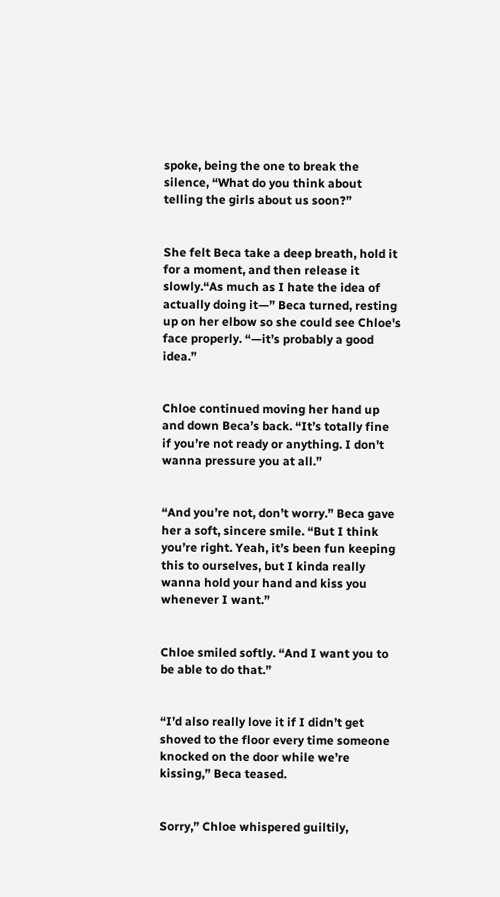spoke, being the one to break the silence, “What do you think about telling the girls about us soon?”


She felt Beca take a deep breath, hold it for a moment, and then release it slowly.“As much as I hate the idea of actually doing it—” Beca turned, resting up on her elbow so she could see Chloe's face properly. “—it’s probably a good idea.”


Chloe continued moving her hand up and down Beca’s back. “It’s totally fine if you’re not ready or anything. I don't wanna pressure you at all.”


“And you’re not, don’t worry.” Beca gave her a soft, sincere smile. “But I think you’re right. Yeah, it’s been fun keeping this to ourselves, but I kinda really wanna hold your hand and kiss you whenever I want.”


Chloe smiled softly. “And I want you to be able to do that.”


“I’d also really love it if I didn’t get shoved to the floor every time someone knocked on the door while we’re kissing,” Beca teased.


Sorry,” Chloe whispered guiltily,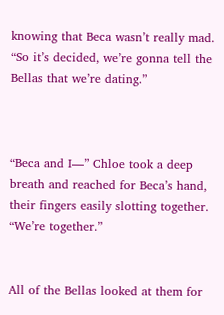knowing that Beca wasn’t really mad. “So it’s decided, we’re gonna tell the Bellas that we’re dating.”



“Beca and I—” Chloe took a deep breath and reached for Beca’s hand, their fingers easily slotting together. “We’re together.”


All of the Bellas looked at them for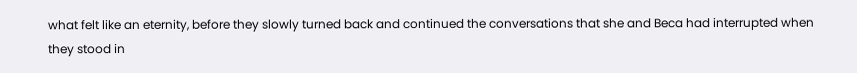what felt like an eternity, before they slowly turned back and continued the conversations that she and Beca had interrupted when they stood in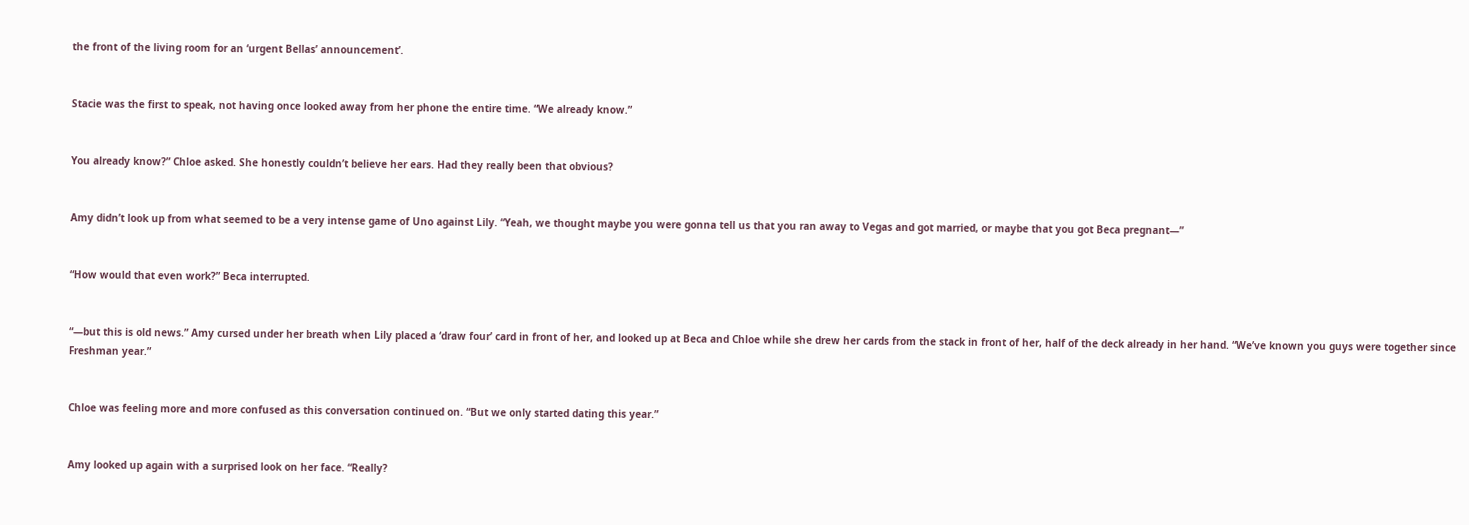the front of the living room for an ‘urgent Bellas’ announcement’.


Stacie was the first to speak, not having once looked away from her phone the entire time. “We already know.”


You already know?” Chloe asked. She honestly couldn’t believe her ears. Had they really been that obvious?


Amy didn’t look up from what seemed to be a very intense game of Uno against Lily. “Yeah, we thought maybe you were gonna tell us that you ran away to Vegas and got married, or maybe that you got Beca pregnant—”


“How would that even work?” Beca interrupted.


“—but this is old news.” Amy cursed under her breath when Lily placed a ‘draw four’ card in front of her, and looked up at Beca and Chloe while she drew her cards from the stack in front of her, half of the deck already in her hand. “We’ve known you guys were together since Freshman year.”


Chloe was feeling more and more confused as this conversation continued on. “But we only started dating this year.”


Amy looked up again with a surprised look on her face. “Really?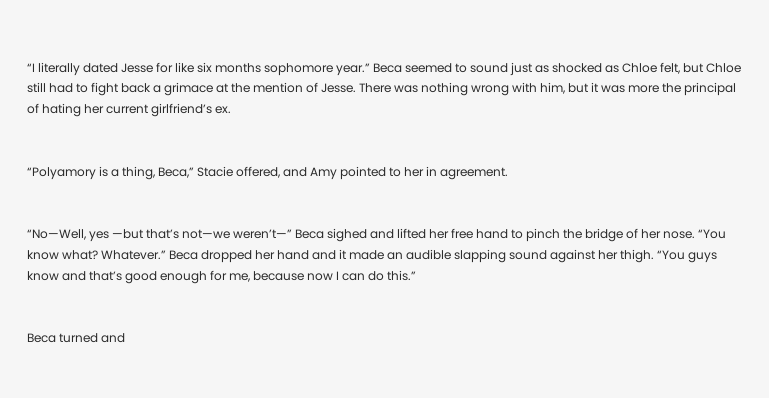“I literally dated Jesse for like six months sophomore year.” Beca seemed to sound just as shocked as Chloe felt, but Chloe still had to fight back a grimace at the mention of Jesse. There was nothing wrong with him, but it was more the principal of hating her current girlfriend’s ex.


“Polyamory is a thing, Beca,” Stacie offered, and Amy pointed to her in agreement.


“No—Well, yes —but that’s not—we weren’t—” Beca sighed and lifted her free hand to pinch the bridge of her nose. “You know what? Whatever.” Beca dropped her hand and it made an audible slapping sound against her thigh. “You guys know and that’s good enough for me, because now I can do this.”


Beca turned and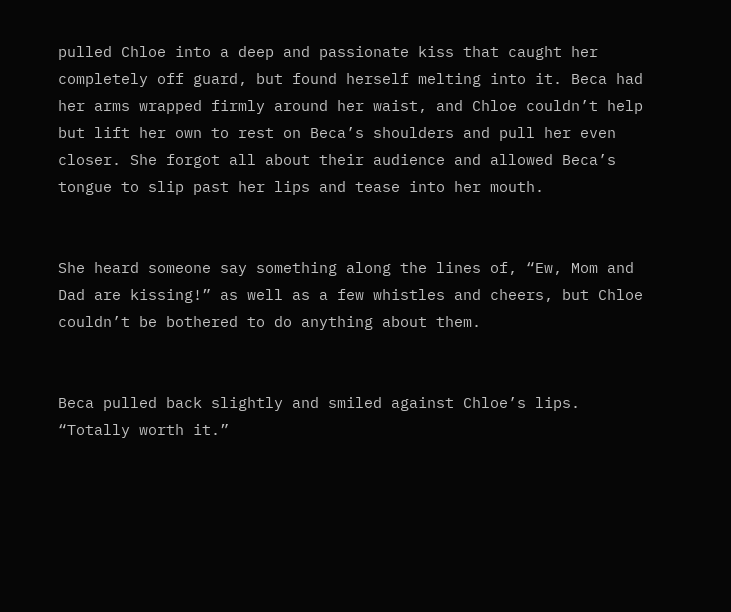pulled Chloe into a deep and passionate kiss that caught her completely off guard, but found herself melting into it. Beca had her arms wrapped firmly around her waist, and Chloe couldn’t help but lift her own to rest on Beca’s shoulders and pull her even closer. She forgot all about their audience and allowed Beca’s tongue to slip past her lips and tease into her mouth.


She heard someone say something along the lines of, “Ew, Mom and Dad are kissing!” as well as a few whistles and cheers, but Chloe couldn’t be bothered to do anything about them.


Beca pulled back slightly and smiled against Chloe’s lips. “Totally worth it.”